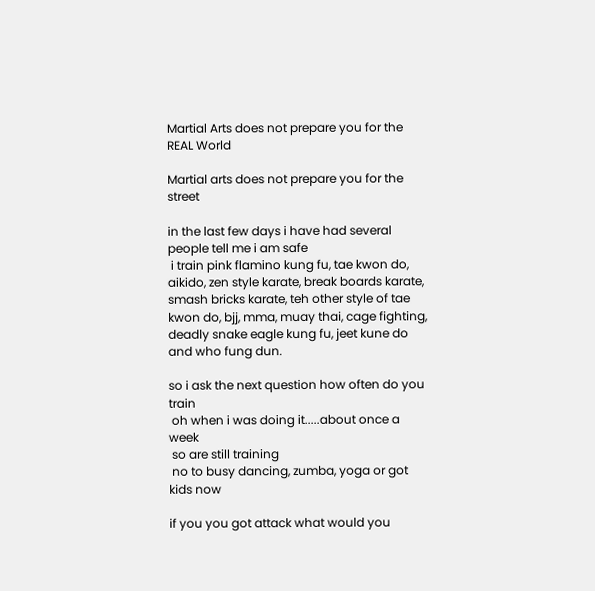Martial Arts does not prepare you for the REAL World

Martial arts does not prepare you for the street

in the last few days i have had several people tell me i am safe
 i train pink flamino kung fu, tae kwon do, aikido, zen style karate, break boards karate, smash bricks karate, teh other style of tae kwon do, bjj, mma, muay thai, cage fighting, deadly snake eagle kung fu, jeet kune do and who fung dun.

so i ask the next question how often do you train
 oh when i was doing it.....about once a week
 so are still training
 no to busy dancing, zumba, yoga or got kids now

if you you got attack what would you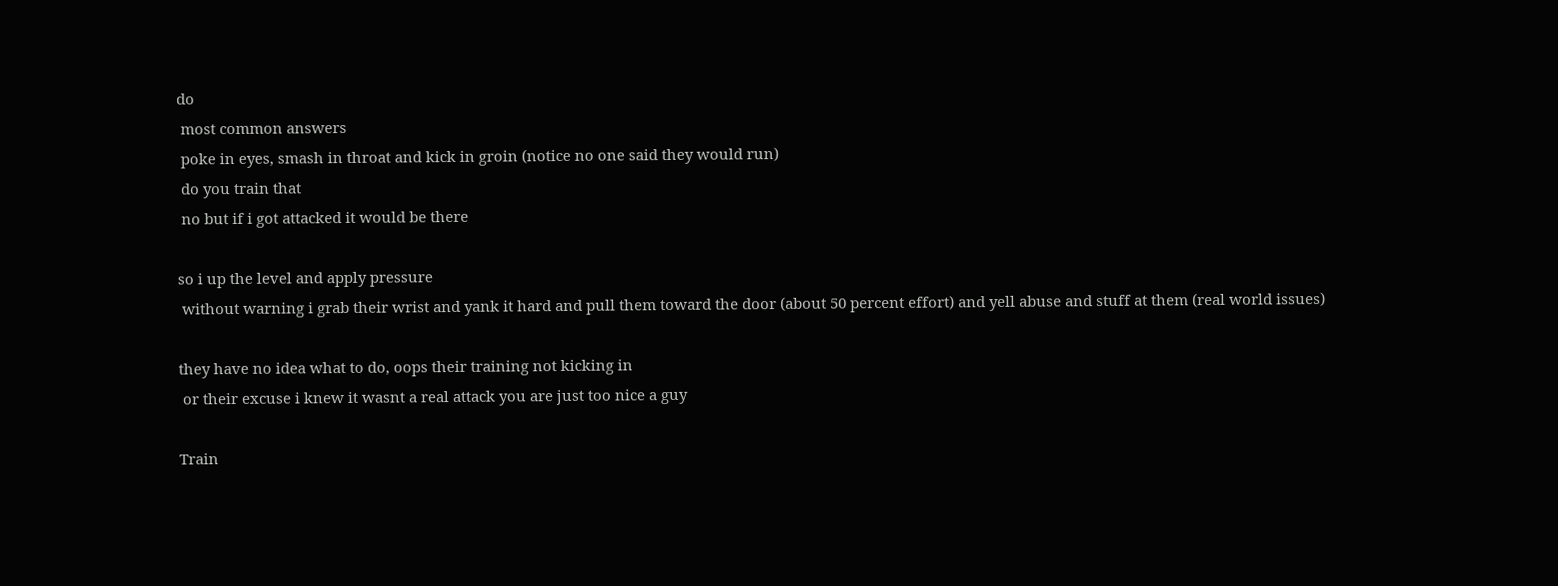do
 most common answers
 poke in eyes, smash in throat and kick in groin (notice no one said they would run)
 do you train that
 no but if i got attacked it would be there

so i up the level and apply pressure
 without warning i grab their wrist and yank it hard and pull them toward the door (about 50 percent effort) and yell abuse and stuff at them (real world issues)

they have no idea what to do, oops their training not kicking in
 or their excuse i knew it wasnt a real attack you are just too nice a guy

Train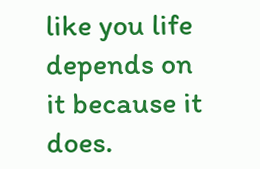like you life depends on it because it does.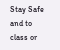Stay Safe and to class or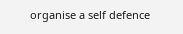organise a self defence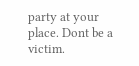party at your place. Dont be a victim.